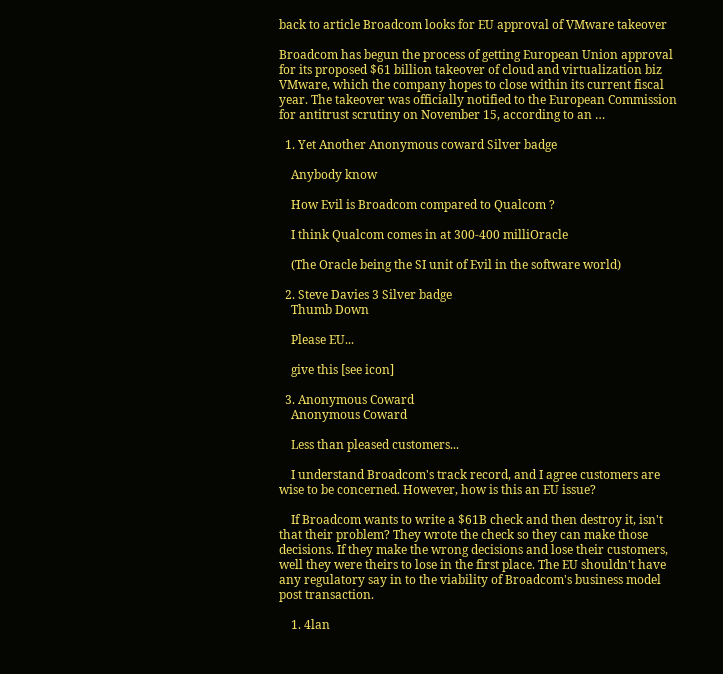back to article Broadcom looks for EU approval of VMware takeover

Broadcom has begun the process of getting European Union approval for its proposed $61 billion takeover of cloud and virtualization biz VMware, which the company hopes to close within its current fiscal year. The takeover was officially notified to the European Commission for antitrust scrutiny on November 15, according to an …

  1. Yet Another Anonymous coward Silver badge

    Anybody know

    How Evil is Broadcom compared to Qualcom ?

    I think Qualcom comes in at 300-400 milliOracle

    (The Oracle being the SI unit of Evil in the software world)

  2. Steve Davies 3 Silver badge
    Thumb Down

    Please EU...

    give this [see icon]

  3. Anonymous Coward
    Anonymous Coward

    Less than pleased customers...

    I understand Broadcom's track record, and I agree customers are wise to be concerned. However, how is this an EU issue?

    If Broadcom wants to write a $61B check and then destroy it, isn't that their problem? They wrote the check so they can make those decisions. If they make the wrong decisions and lose their customers, well they were theirs to lose in the first place. The EU shouldn't have any regulatory say in to the viability of Broadcom's business model post transaction.

    1. 4lan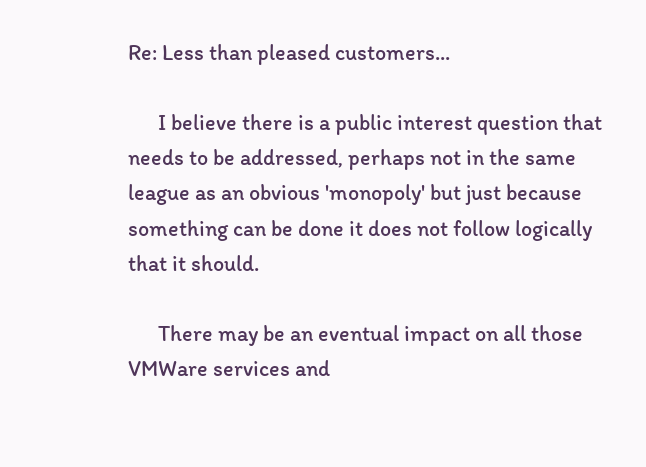Re: Less than pleased customers...

      I believe there is a public interest question that needs to be addressed, perhaps not in the same league as an obvious 'monopoly' but just because something can be done it does not follow logically that it should.

      There may be an eventual impact on all those VMWare services and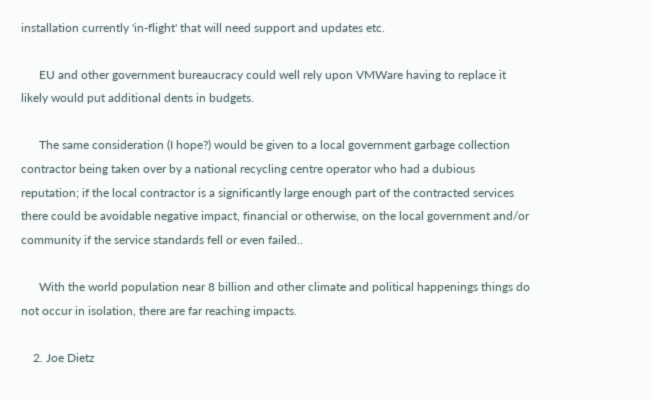installation currently 'in-flight' that will need support and updates etc.

      EU and other government bureaucracy could well rely upon VMWare having to replace it likely would put additional dents in budgets.

      The same consideration (I hope?) would be given to a local government garbage collection contractor being taken over by a national recycling centre operator who had a dubious reputation; if the local contractor is a significantly large enough part of the contracted services there could be avoidable negative impact, financial or otherwise, on the local government and/or community if the service standards fell or even failed..

      With the world population near 8 billion and other climate and political happenings things do not occur in isolation, there are far reaching impacts.

    2. Joe Dietz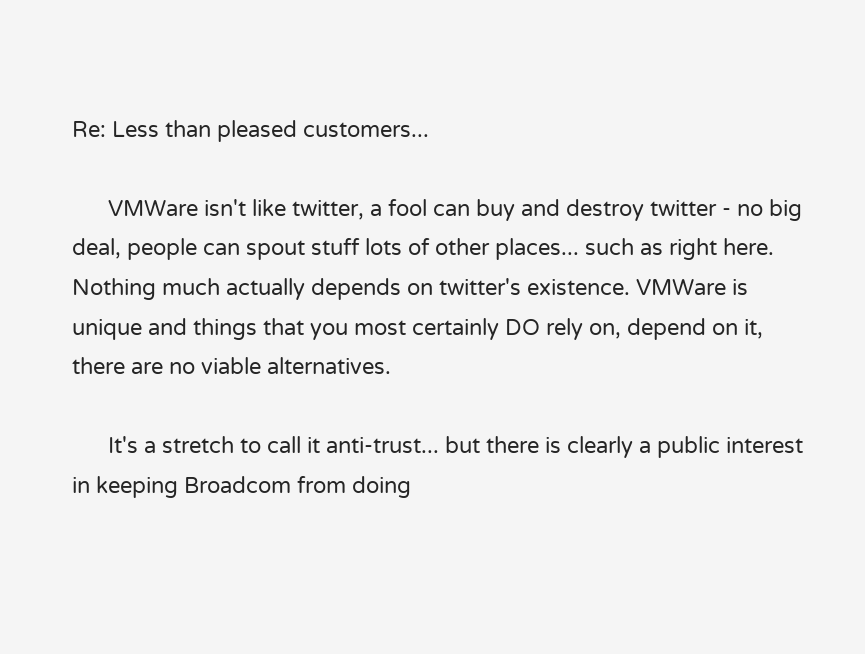Re: Less than pleased customers...

      VMWare isn't like twitter, a fool can buy and destroy twitter - no big deal, people can spout stuff lots of other places... such as right here. Nothing much actually depends on twitter's existence. VMWare is unique and things that you most certainly DO rely on, depend on it, there are no viable alternatives.

      It's a stretch to call it anti-trust... but there is clearly a public interest in keeping Broadcom from doing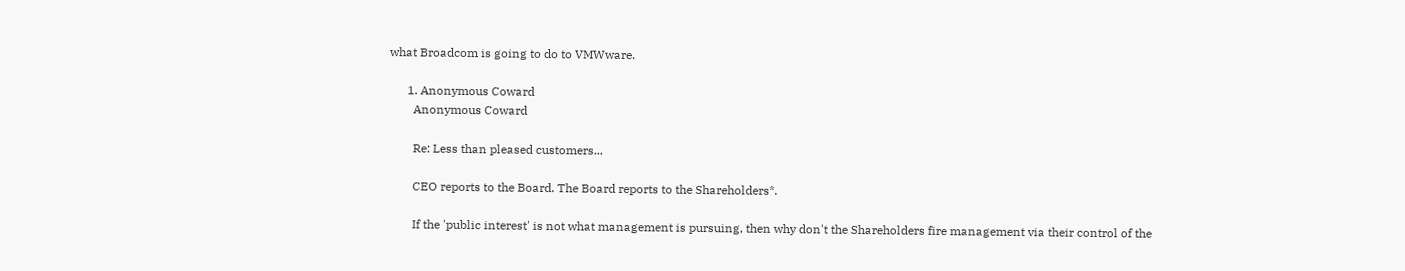what Broadcom is going to do to VMWware.

      1. Anonymous Coward
        Anonymous Coward

        Re: Less than pleased customers...

        CEO reports to the Board. The Board reports to the Shareholders*.

        If the 'public interest' is not what management is pursuing, then why don't the Shareholders fire management via their control of the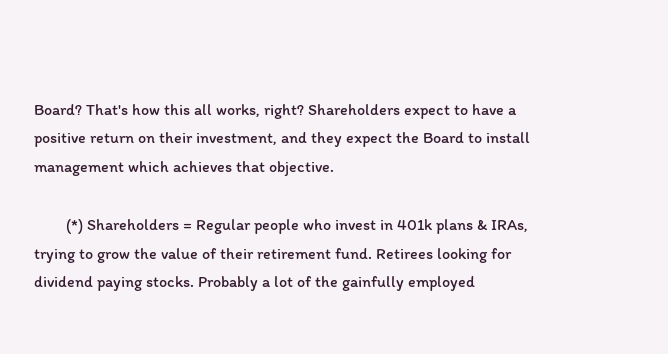Board? That's how this all works, right? Shareholders expect to have a positive return on their investment, and they expect the Board to install management which achieves that objective.

        (*) Shareholders = Regular people who invest in 401k plans & IRAs, trying to grow the value of their retirement fund. Retirees looking for dividend paying stocks. Probably a lot of the gainfully employed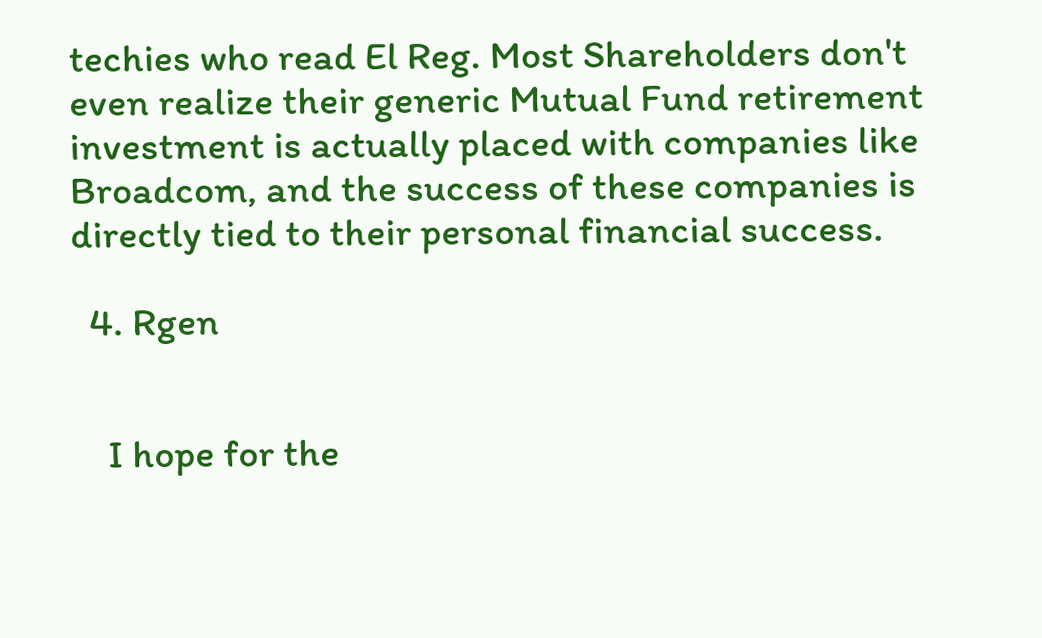techies who read El Reg. Most Shareholders don't even realize their generic Mutual Fund retirement investment is actually placed with companies like Broadcom, and the success of these companies is directly tied to their personal financial success.

  4. Rgen


    I hope for the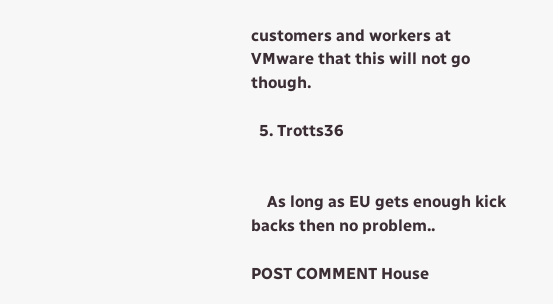customers and workers at VMware that this will not go though.

  5. Trotts36


    As long as EU gets enough kick backs then no problem..

POST COMMENT House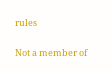rules

Not a member of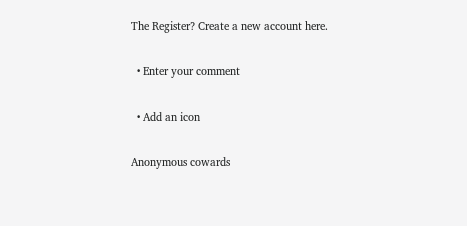The Register? Create a new account here.

  • Enter your comment

  • Add an icon

Anonymous cowards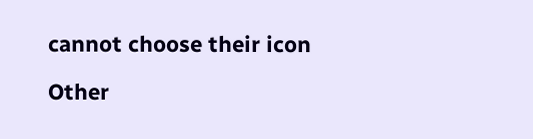cannot choose their icon

Other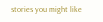stories you might like